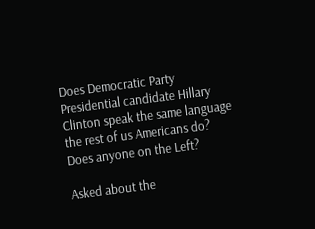Does Democratic Party Presidential candidate Hillary Clinton speak the same language the rest of us Americans do? Does anyone on the Left?

Asked about the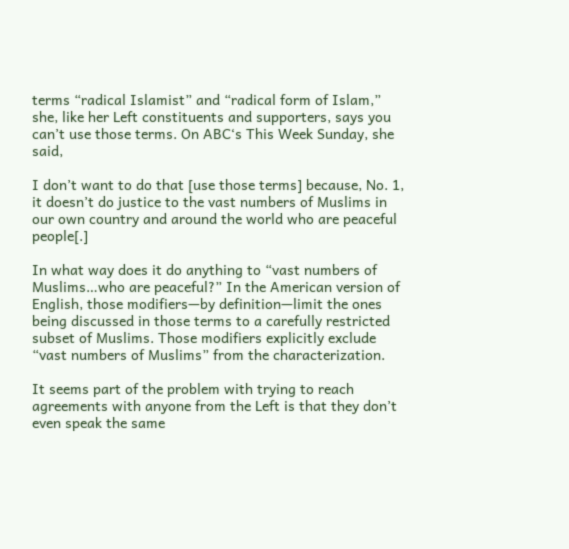terms “radical Islamist” and “radical form of Islam,” she, like her Left constituents and supporters, says you can’t use those terms. On ABC‘s This Week Sunday, she said,

I don’t want to do that [use those terms] because, No. 1, it doesn’t do justice to the vast numbers of Muslims in our own country and around the world who are peaceful people[.]

In what way does it do anything to “vast numbers of Muslims…who are peaceful?” In the American version of English, those modifiers—by definition—limit the ones being discussed in those terms to a carefully restricted subset of Muslims. Those modifiers explicitly exclude “vast numbers of Muslims” from the characterization.

It seems part of the problem with trying to reach agreements with anyone from the Left is that they don’t even speak the same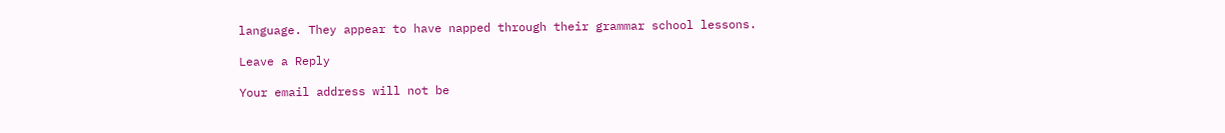language. They appear to have napped through their grammar school lessons.

Leave a Reply

Your email address will not be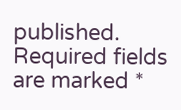published. Required fields are marked *